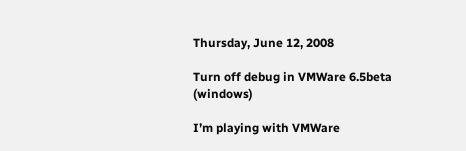Thursday, June 12, 2008

Turn off debug in VMWare 6.5beta (windows)

I’m playing with VMWare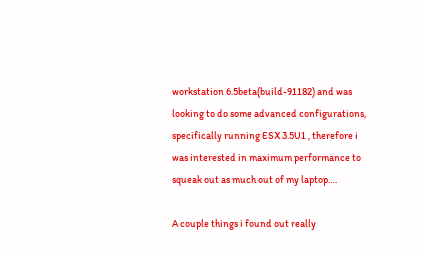workstation 6.5beta(build-91182) and was looking to do some advanced configurations, specifically running ESX 3.5U1 , therefore i was interested in maximum performance to squeak out as much out of my laptop….

A couple things i found out really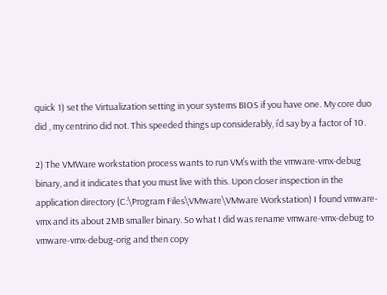quick 1) set the Virtualization setting in your systems BIOS if you have one. My core duo did , my centrino did not. This speeded things up considerably, i’d say by a factor of 10.

2) The VMWare workstation process wants to run VM’s with the vmware-vmx-debug binary, and it indicates that you must live with this. Upon closer inspection in the application directory (C:\Program Files\VMware\VMware Workstation) I found vmware-vmx and its about 2MB smaller binary. So what I did was rename vmware-vmx-debug to vmware-vmx-debug-orig and then copy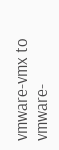vmware-vmx to vmware-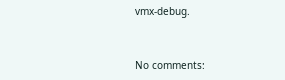vmx-debug.


No comments: